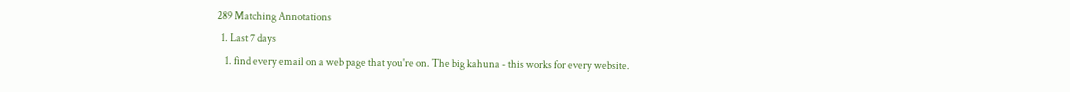289 Matching Annotations
  1. Last 7 days
    1. find every email on a web page that you're on. The big kahuna - this works for every website.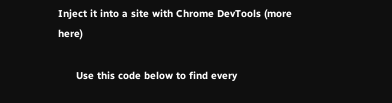Inject it into a site with Chrome DevTools (more here)

      Use this code below to find every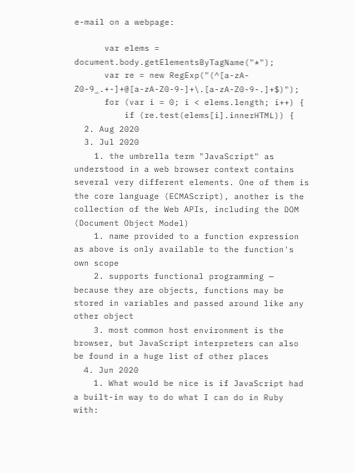e-mail on a webpage:

      var elems = document.body.getElementsByTagName("*");
      var re = new RegExp("(^[a-zA-Z0-9_.+-]+@[a-zA-Z0-9-]+\.[a-zA-Z0-9-.]+$)");
      for (var i = 0; i < elems.length; i++) {
          if (re.test(elems[i].innerHTML)) {
  2. Aug 2020
  3. Jul 2020
    1. the umbrella term "JavaScript" as understood in a web browser context contains several very different elements. One of them is the core language (ECMAScript), another is the collection of the Web APIs, including the DOM (Document Object Model)
    1. name provided to a function expression as above is only available to the function's own scope
    2. supports functional programming — because they are objects, functions may be stored in variables and passed around like any other object
    3. most common host environment is the browser, but JavaScript interpreters can also be found in a huge list of other places
  4. Jun 2020
    1. What would be nice is if JavaScript had a built-in way to do what I can do in Ruby with: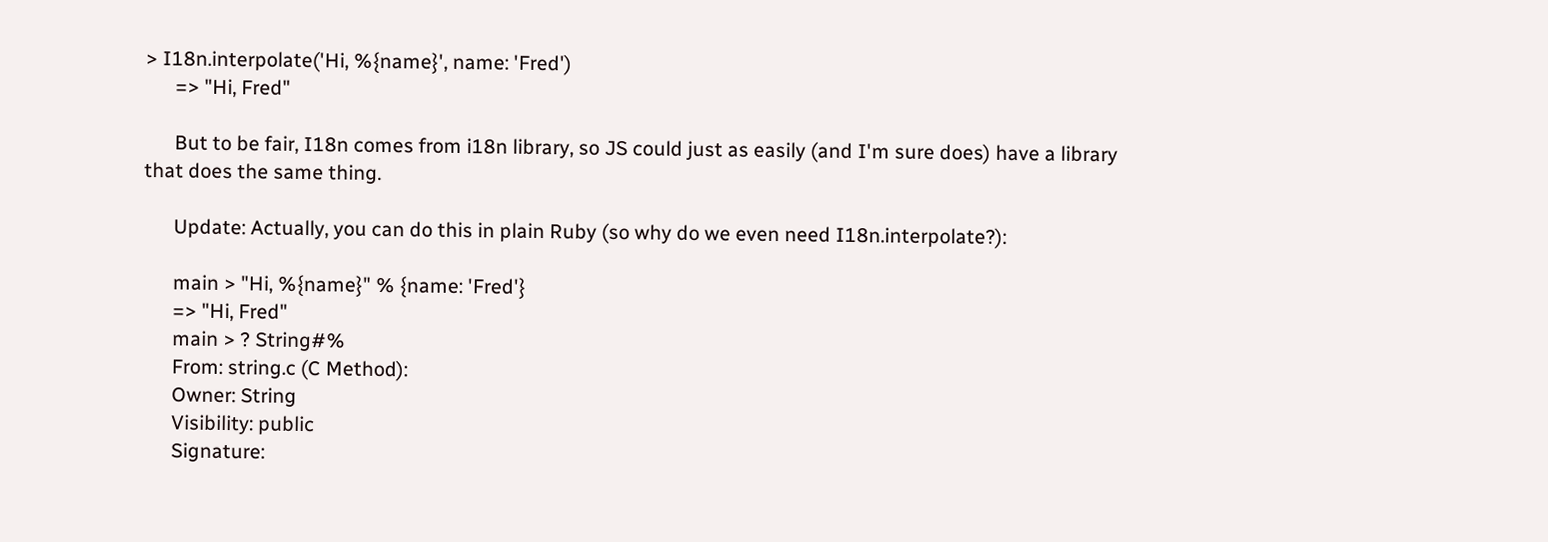> I18n.interpolate('Hi, %{name}', name: 'Fred')
      => "Hi, Fred"

      But to be fair, I18n comes from i18n library, so JS could just as easily (and I'm sure does) have a library that does the same thing.

      Update: Actually, you can do this in plain Ruby (so why do we even need I18n.interpolate?):

      main > "Hi, %{name}" % {name: 'Fred'}
      => "Hi, Fred"
      main > ? String#%
      From: string.c (C Method):
      Owner: String
      Visibility: public
      Signature: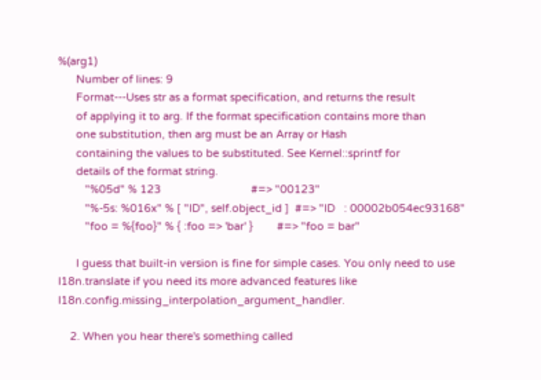%(arg1)
      Number of lines: 9
      Format---Uses str as a format specification, and returns the result
      of applying it to arg. If the format specification contains more than
      one substitution, then arg must be an Array or Hash
      containing the values to be substituted. See Kernel::sprintf for
      details of the format string.
         "%05d" % 123                              #=> "00123"
         "%-5s: %016x" % [ "ID", self.object_id ]  #=> "ID   : 00002b054ec93168"
         "foo = %{foo}" % { :foo => 'bar' }        #=> "foo = bar"

      I guess that built-in version is fine for simple cases. You only need to use I18n.translate if you need its more advanced features like I18n.config.missing_interpolation_argument_handler.

    2. When you hear there's something called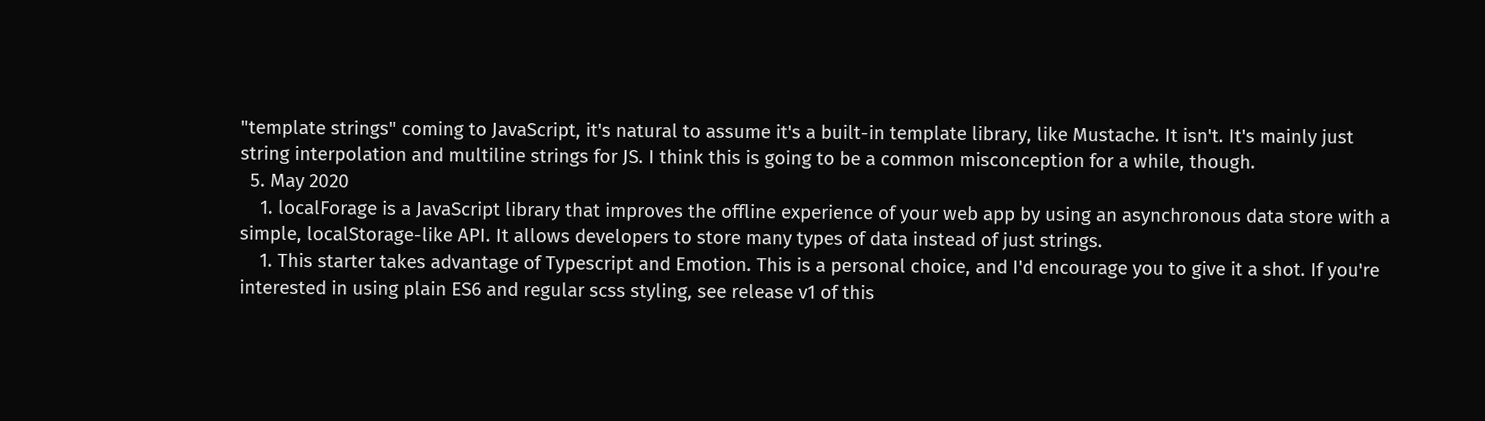"template strings" coming to JavaScript, it's natural to assume it's a built-in template library, like Mustache. It isn't. It's mainly just string interpolation and multiline strings for JS. I think this is going to be a common misconception for a while, though.
  5. May 2020
    1. localForage is a JavaScript library that improves the offline experience of your web app by using an asynchronous data store with a simple, localStorage-like API. It allows developers to store many types of data instead of just strings.
    1. This starter takes advantage of Typescript and Emotion. This is a personal choice, and I'd encourage you to give it a shot. If you're interested in using plain ES6 and regular scss styling, see release v1 of this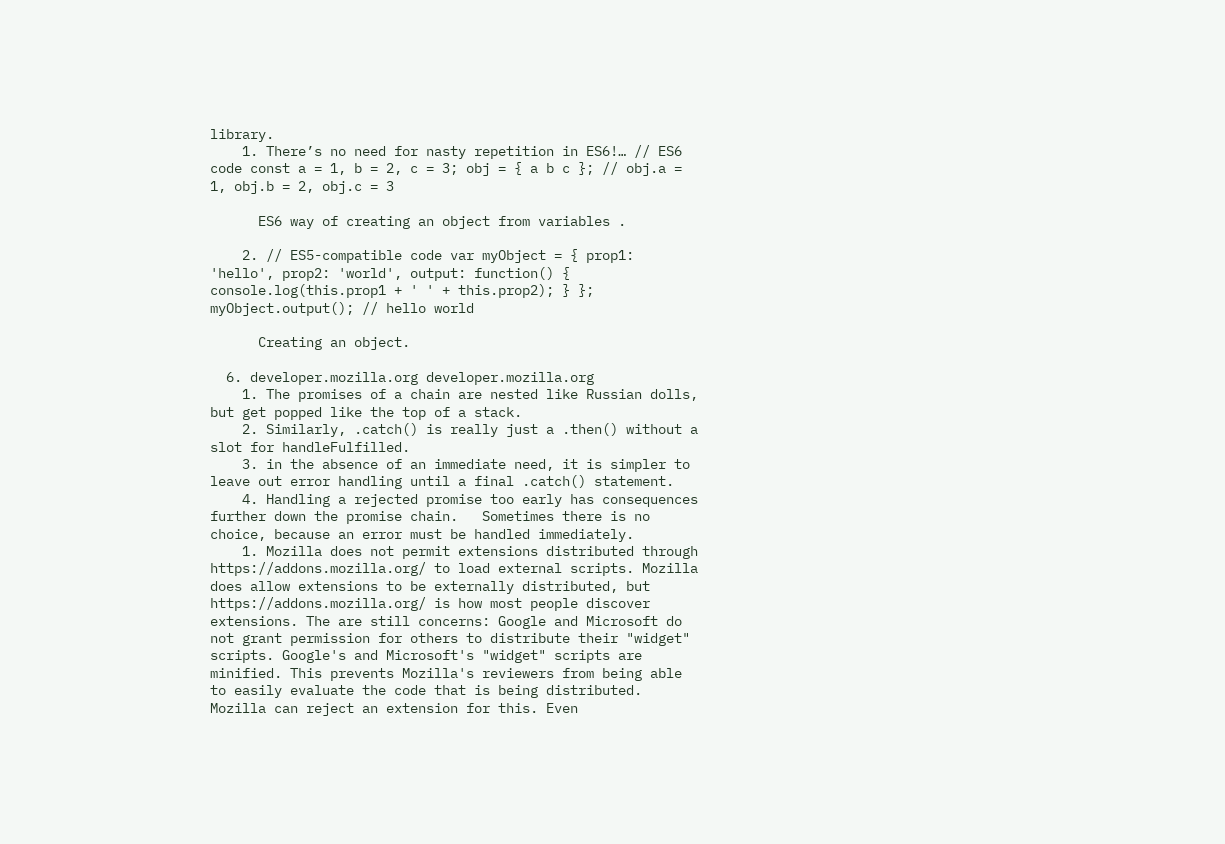library.
    1. There’s no need for nasty repetition in ES6!… // ES6 code const a = 1, b = 2, c = 3; obj = { a b c }; // obj.a = 1, obj.b = 2, obj.c = 3

      ES6 way of creating an object from variables .

    2. // ES5-compatible code var myObject = { prop1: 'hello', prop2: 'world', output: function() { console.log(this.prop1 + ' ' + this.prop2); } }; myObject.output(); // hello world

      Creating an object.

  6. developer.mozilla.org developer.mozilla.org
    1. The promises of a chain are nested like Russian dolls, but get popped like the top of a stack.
    2. Similarly, .catch() is really just a .then() without a slot for handleFulfilled.
    3. in the absence of an immediate need, it is simpler to leave out error handling until a final .catch() statement.
    4. Handling a rejected promise too early has consequences further down the promise chain.   Sometimes there is no choice, because an error must be handled immediately.
    1. Mozilla does not permit extensions distributed through https://addons.mozilla.org/ to load external scripts. Mozilla does allow extensions to be externally distributed, but https://addons.mozilla.org/ is how most people discover extensions. The are still concerns: Google and Microsoft do not grant permission for others to distribute their "widget" scripts. Google's and Microsoft's "widget" scripts are minified. This prevents Mozilla's reviewers from being able to easily evaluate the code that is being distributed. Mozilla can reject an extension for this. Even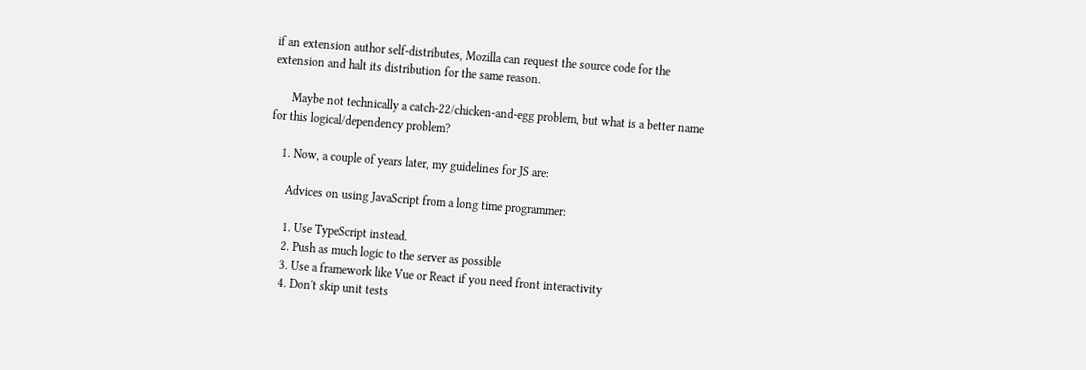if an extension author self-distributes, Mozilla can request the source code for the extension and halt its distribution for the same reason.

      Maybe not technically a catch-22/chicken-and-egg problem, but what is a better name for this logical/dependency problem?

    1. Now, a couple of years later, my guidelines for JS are:

      Advices on using JavaScript from a long time programmer:

      1. Use TypeScript instead.
      2. Push as much logic to the server as possible
      3. Use a framework like Vue or React if you need front interactivity
      4. Don't skip unit tests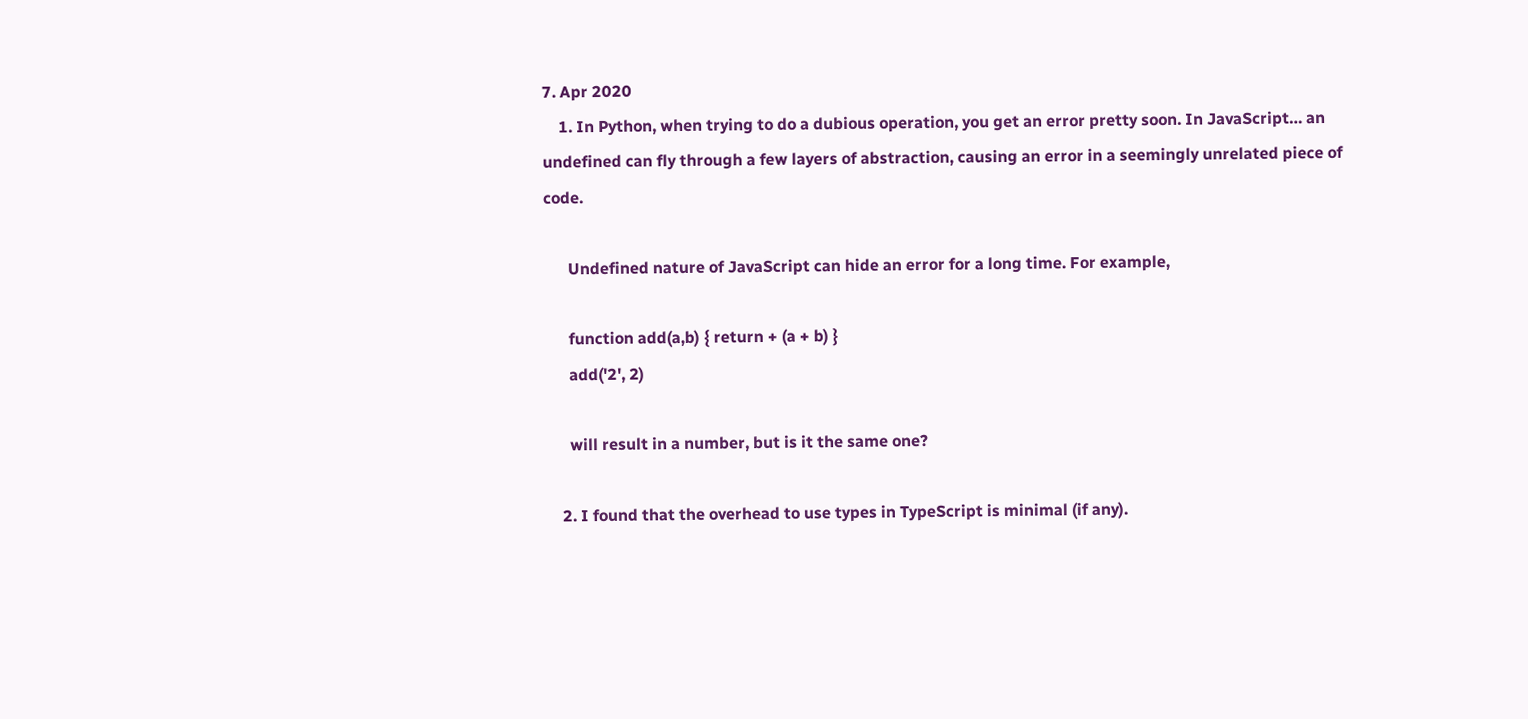7. Apr 2020
    1. In Python, when trying to do a dubious operation, you get an error pretty soon. In JavaScript… an undefined can fly through a few layers of abstraction, causing an error in a seemingly unrelated piece of code.

      Undefined nature of JavaScript can hide an error for a long time. For example,

      function add(a,b) { return + (a + b) }
      add('2', 2)

      will result in a number, but is it the same one?

    2. I found that the overhead to use types in TypeScript is minimal (if any).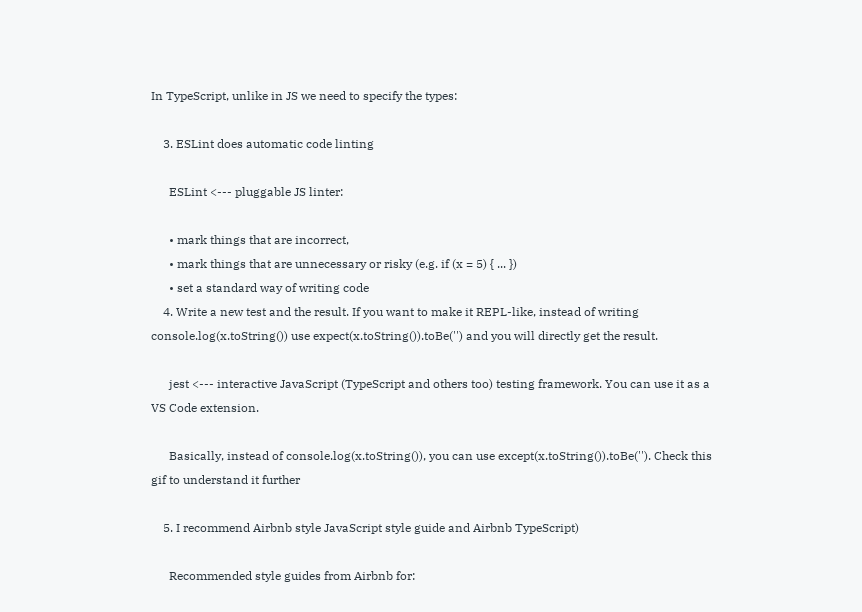In TypeScript, unlike in JS we need to specify the types:

    3. ESLint does automatic code linting

      ESLint <--- pluggable JS linter:

      • mark things that are incorrect,
      • mark things that are unnecessary or risky (e.g. if (x = 5) { ... })
      • set a standard way of writing code
    4. Write a new test and the result. If you want to make it REPL-like, instead of writing console.log(x.toString()) use expect(x.toString()).toBe('') and you will directly get the result.

      jest <--- interactive JavaScript (TypeScript and others too) testing framework. You can use it as a VS Code extension.

      Basically, instead of console.log(x.toString()), you can use except(x.toString()).toBe(''). Check this gif to understand it further

    5. I recommend Airbnb style JavaScript style guide and Airbnb TypeScript)

      Recommended style guides from Airbnb for: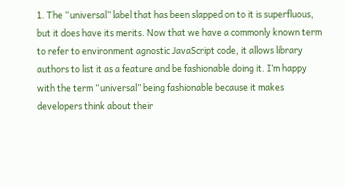1. The “universal” label that has been slapped on to it is superfluous, but it does have its merits. Now that we have a commonly known term to refer to environment agnostic JavaScript code, it allows library authors to list it as a feature and be fashionable doing it. I’m happy with the term “universal” being fashionable because it makes developers think about their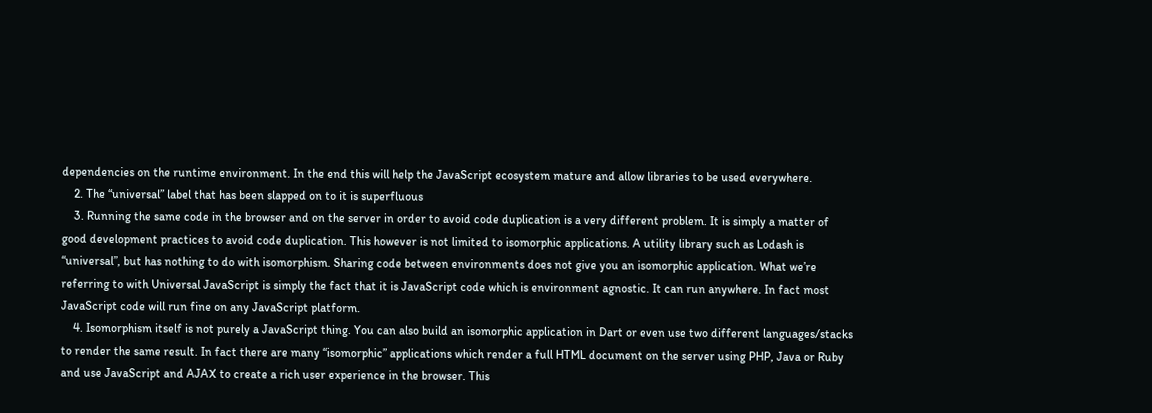dependencies on the runtime environment. In the end this will help the JavaScript ecosystem mature and allow libraries to be used everywhere.
    2. The “universal” label that has been slapped on to it is superfluous
    3. Running the same code in the browser and on the server in order to avoid code duplication is a very different problem. It is simply a matter of good development practices to avoid code duplication. This however is not limited to isomorphic applications. A utility library such as Lodash is “universal”, but has nothing to do with isomorphism. Sharing code between environments does not give you an isomorphic application. What we’re referring to with Universal JavaScript is simply the fact that it is JavaScript code which is environment agnostic. It can run anywhere. In fact most JavaScript code will run fine on any JavaScript platform.
    4. Isomorphism itself is not purely a JavaScript thing. You can also build an isomorphic application in Dart or even use two different languages/stacks to render the same result. In fact there are many “isomorphic” applications which render a full HTML document on the server using PHP, Java or Ruby and use JavaScript and AJAX to create a rich user experience in the browser. This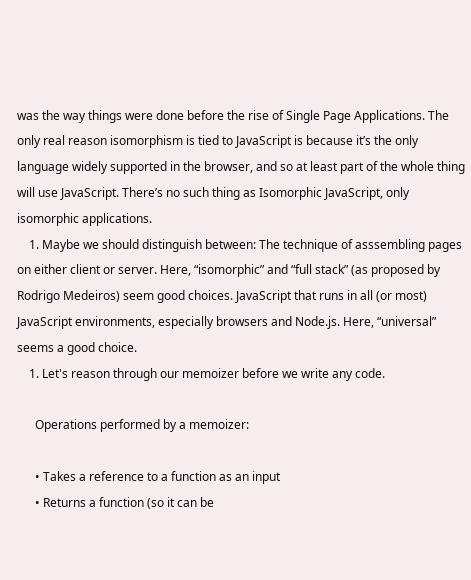was the way things were done before the rise of Single Page Applications. The only real reason isomorphism is tied to JavaScript is because it’s the only language widely supported in the browser, and so at least part of the whole thing will use JavaScript. There’s no such thing as Isomorphic JavaScript, only isomorphic applications.
    1. Maybe we should distinguish between: The technique of asssembling pages on either client or server. Here, “isomorphic” and “full stack” (as proposed by Rodrigo Medeiros) seem good choices. JavaScript that runs in all (or most) JavaScript environments, especially browsers and Node.js. Here, “universal” seems a good choice.
    1. Let's reason through our memoizer before we write any code.

      Operations performed by a memoizer:

      • Takes a reference to a function as an input
      • Returns a function (so it can be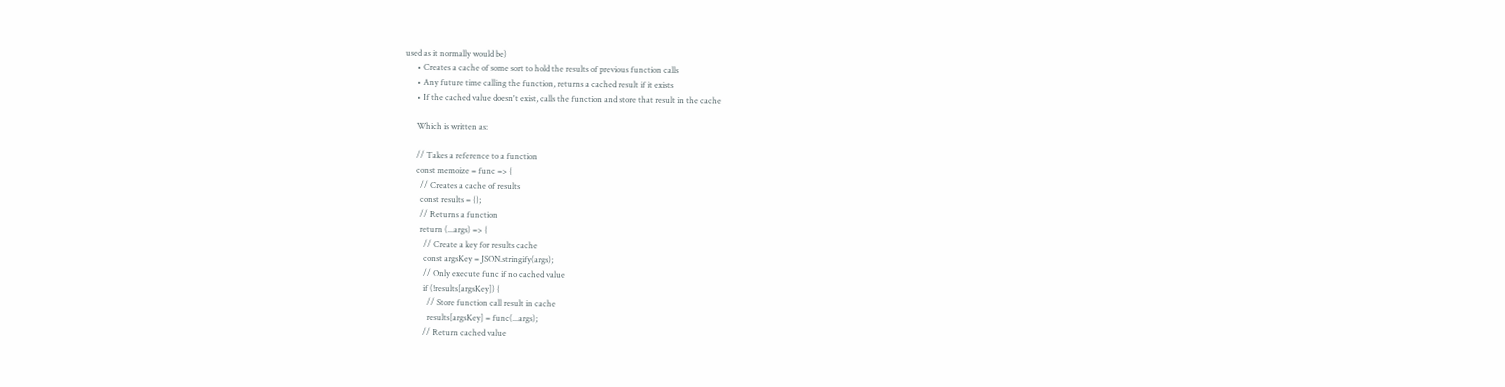used as it normally would be)
      • Creates a cache of some sort to hold the results of previous function calls
      • Any future time calling the function, returns a cached result if it exists
      • If the cached value doesn't exist, calls the function and store that result in the cache

      Which is written as:

      // Takes a reference to a function
      const memoize = func => {
        // Creates a cache of results
        const results = {};
        // Returns a function
        return (...args) => {
          // Create a key for results cache
          const argsKey = JSON.stringify(args);
          // Only execute func if no cached value
          if (!results[argsKey]) {
            // Store function call result in cache
            results[argsKey] = func(...args);
          // Return cached value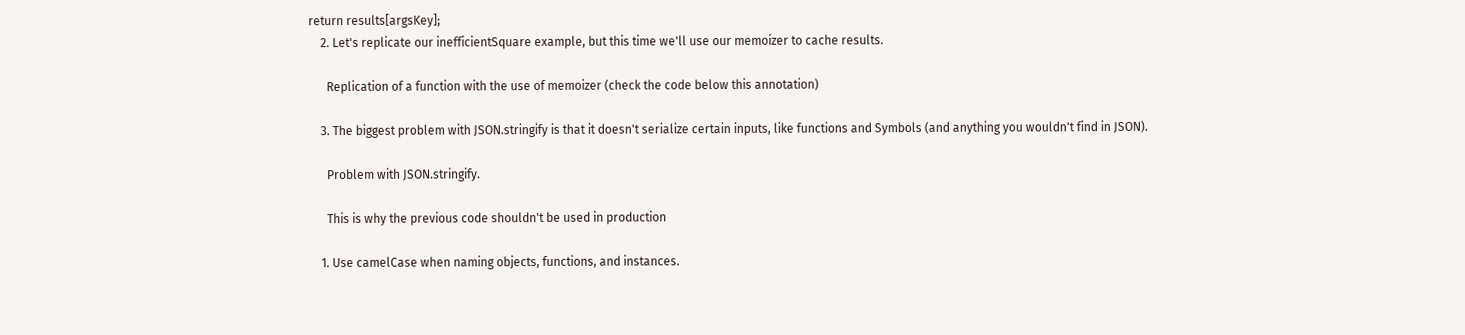return results[argsKey];
    2. Let's replicate our inefficientSquare example, but this time we'll use our memoizer to cache results.

      Replication of a function with the use of memoizer (check the code below this annotation)

    3. The biggest problem with JSON.stringify is that it doesn't serialize certain inputs, like functions and Symbols (and anything you wouldn't find in JSON).

      Problem with JSON.stringify.

      This is why the previous code shouldn't be used in production

    1. Use camelCase when naming objects, functions, and instances.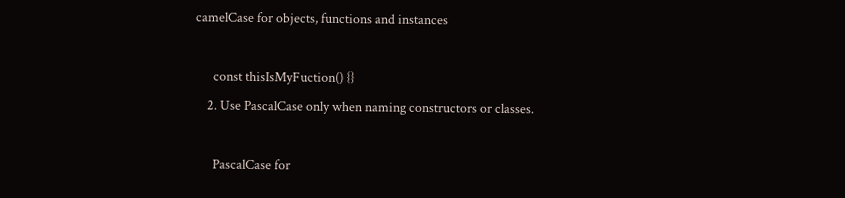camelCase for objects, functions and instances

      const thisIsMyFuction() {}
    2. Use PascalCase only when naming constructors or classes.

      PascalCase for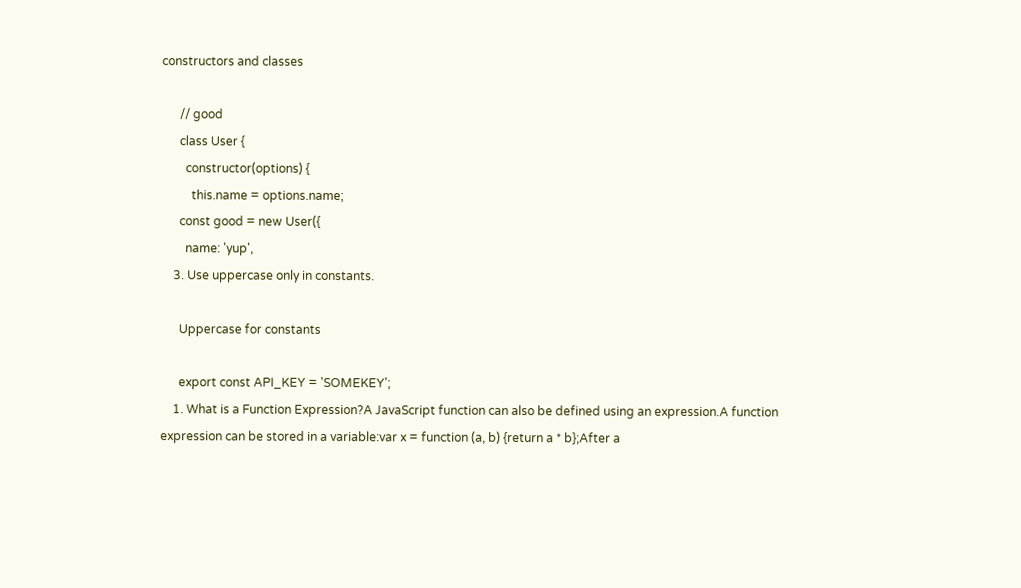constructors and classes

      // good
      class User {
        constructor(options) {
          this.name = options.name;
      const good = new User({
        name: 'yup',
    3. Use uppercase only in constants.

      Uppercase for constants

      export const API_KEY = 'SOMEKEY';
    1. What is a Function Expression?A JavaScript function can also be defined using an expression.A function expression can be stored in a variable:var x = function (a, b) {return a * b};After a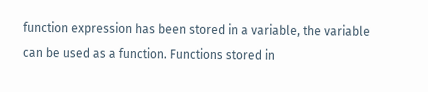function expression has been stored in a variable, the variable can be used as a function. Functions stored in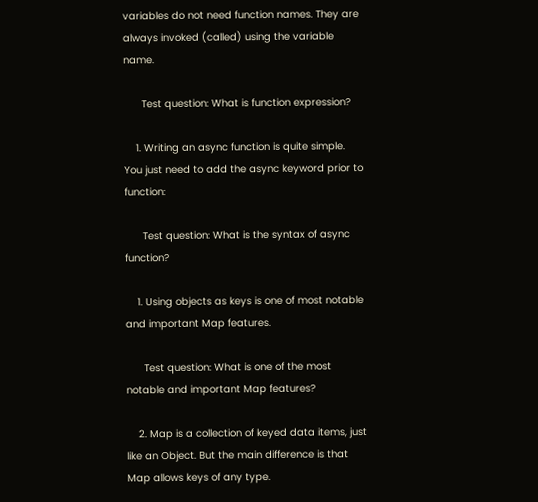variables do not need function names. They are always invoked (called) using the variable name.

      Test question: What is function expression?

    1. Writing an async function is quite simple. You just need to add the async keyword prior to function:

      Test question: What is the syntax of async function?

    1. Using objects as keys is one of most notable and important Map features.

      Test question: What is one of the most notable and important Map features?

    2. Map is a collection of keyed data items, just like an Object. But the main difference is that Map allows keys of any type.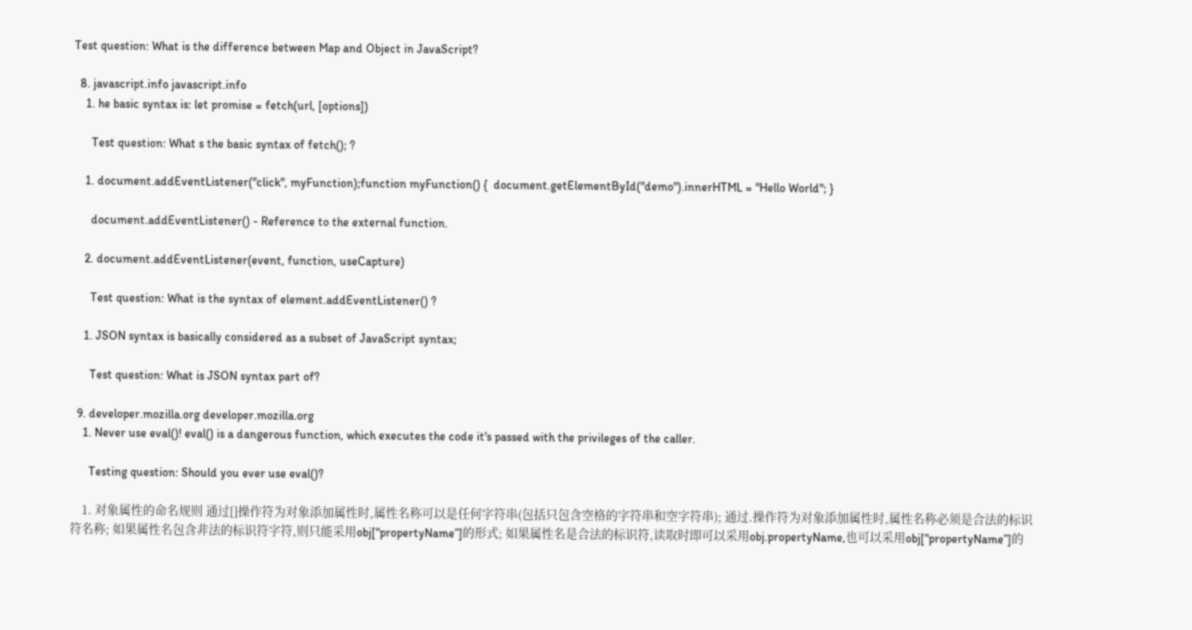Test question: What is the difference between Map and Object in JavaScript?

  8. javascript.info javascript.info
    1. he basic syntax is: let promise = fetch(url, [options])

      Test question: What s the basic syntax of fetch(); ?

    1. document.addEventListener("click", myFunction);function myFunction() {  document.getElementById("demo").innerHTML = "Hello World"; }

      document.addEventListener() - Reference to the external function.

    2. document.addEventListener(event, function, useCapture)

      Test question: What is the syntax of element.addEventListener() ?

    1. JSON syntax is basically considered as a subset of JavaScript syntax;

      Test question: What is JSON syntax part of?

  9. developer.mozilla.org developer.mozilla.org
    1. Never use eval()! eval() is a dangerous function, which executes the code it's passed with the privileges of the caller.

      Testing question: Should you ever use eval()?

    1. 对象属性的命名规则 通过[]操作符为对象添加属性时,属性名称可以是任何字符串(包括只包含空格的字符串和空字符串); 通过.操作符为对象添加属性时,属性名称必须是合法的标识符名称; 如果属性名包含非法的标识符字符,则只能采用obj[“propertyName”]的形式; 如果属性名是合法的标识符,读取时即可以采用obj.propertyName,也可以采用obj[“propertyName”]的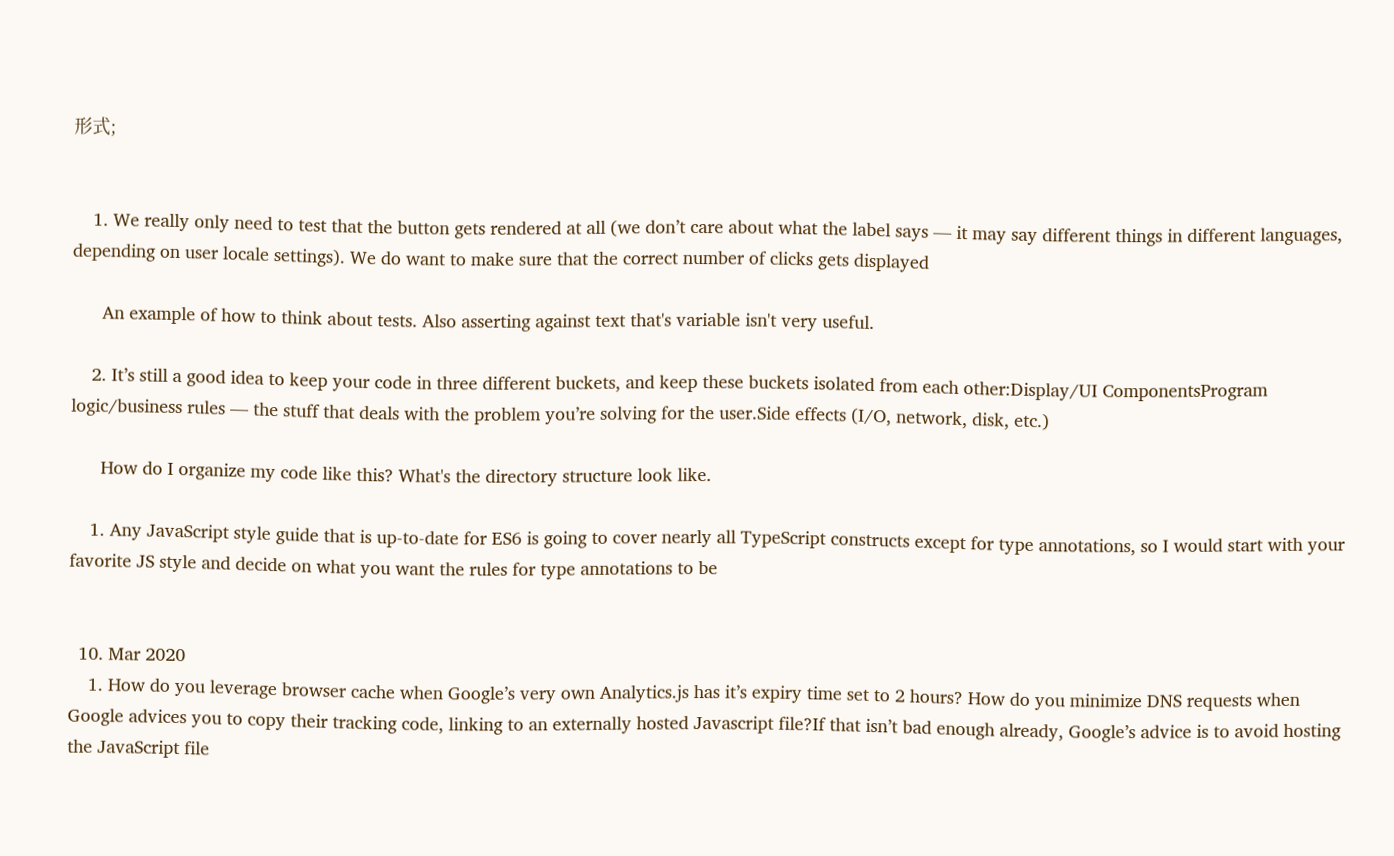形式;


    1. We really only need to test that the button gets rendered at all (we don’t care about what the label says — it may say different things in different languages, depending on user locale settings). We do want to make sure that the correct number of clicks gets displayed

      An example of how to think about tests. Also asserting against text that's variable isn't very useful.

    2. It’s still a good idea to keep your code in three different buckets, and keep these buckets isolated from each other:Display/UI ComponentsProgram logic/business rules — the stuff that deals with the problem you’re solving for the user.Side effects (I/O, network, disk, etc.)

      How do I organize my code like this? What's the directory structure look like.

    1. Any JavaScript style guide that is up-to-date for ES6 is going to cover nearly all TypeScript constructs except for type annotations, so I would start with your favorite JS style and decide on what you want the rules for type annotations to be


  10. Mar 2020
    1. How do you leverage browser cache when Google’s very own Analytics.js has it’s expiry time set to 2 hours? How do you minimize DNS requests when Google advices you to copy their tracking code, linking to an externally hosted Javascript file?If that isn’t bad enough already, Google’s advice is to avoid hosting the JavaScript file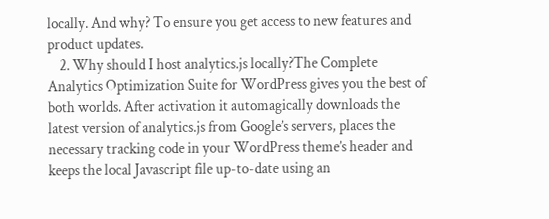locally. And why? To ensure you get access to new features and product updates.
    2. Why should I host analytics.js locally?The Complete Analytics Optimization Suite for WordPress gives you the best of both worlds. After activation it automagically downloads the latest version of analytics.js from Google’s servers, places the necessary tracking code in your WordPress theme’s header and keeps the local Javascript file up-to-date using an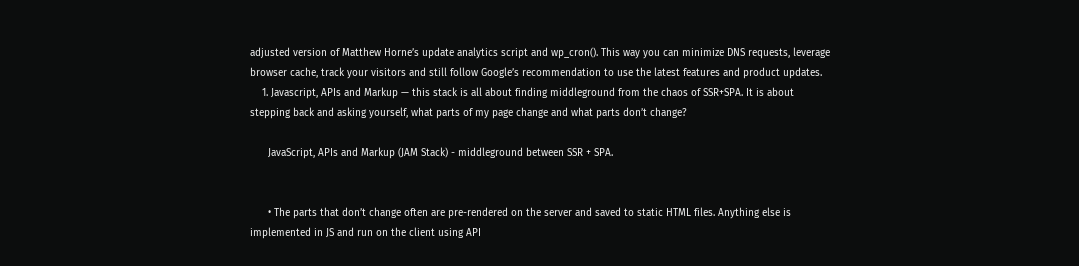adjusted version of Matthew Horne’s update analytics script and wp_cron(). This way you can minimize DNS requests, leverage browser cache, track your visitors and still follow Google’s recommendation to use the latest features and product updates.
    1. Javascript, APIs and Markup — this stack is all about finding middleground from the chaos of SSR+SPA. It is about stepping back and asking yourself, what parts of my page change and what parts don’t change?

      JavaScript, APIs and Markup (JAM Stack) - middleground between SSR + SPA.


      • The parts that don’t change often are pre-rendered on the server and saved to static HTML files. Anything else is implemented in JS and run on the client using API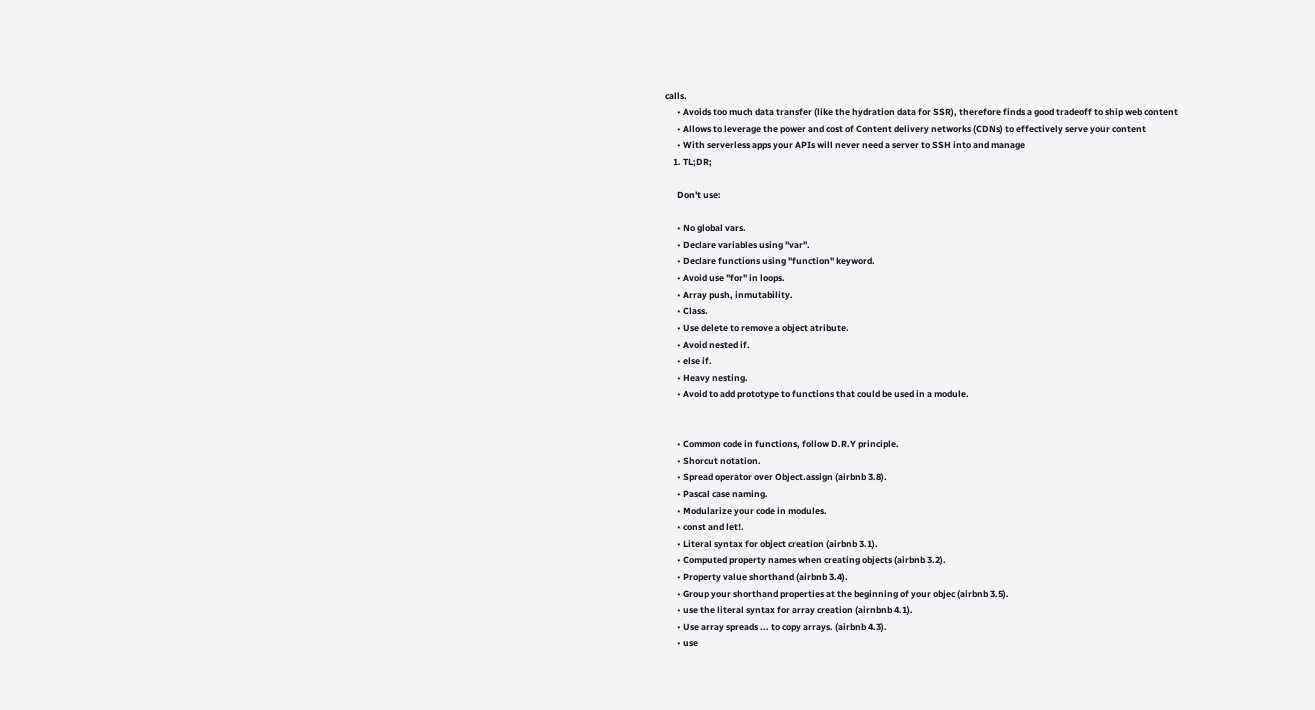calls.
      • Avoids too much data transfer (like the hydration data for SSR), therefore finds a good tradeoff to ship web content
      • Allows to leverage the power and cost of Content delivery networks (CDNs) to effectively serve your content
      • With serverless apps your APIs will never need a server to SSH into and manage
    1. TL;DR;

      Don't use:

      • No global vars.
      • Declare variables using "var".
      • Declare functions using "function" keyword.
      • Avoid use "for" in loops.
      • Array push, inmutability.
      • Class.
      • Use delete to remove a object atribute.
      • Avoid nested if.
      • else if.
      • Heavy nesting.
      • Avoid to add prototype to functions that could be used in a module.


      • Common code in functions, follow D.R.Y principle.
      • Shorcut notation.
      • Spread operator over Object.assign (airbnb 3.8).
      • Pascal case naming.
      • Modularize your code in modules.
      • const and let!.
      • Literal syntax for object creation (airbnb 3.1).
      • Computed property names when creating objects (airbnb 3.2).
      • Property value shorthand (airbnb 3.4).
      • Group your shorthand properties at the beginning of your objec (airbnb 3.5).
      • use the literal syntax for array creation (airnbnb 4.1).
      • Use array spreads ... to copy arrays. (airbnb 4.3).
      • use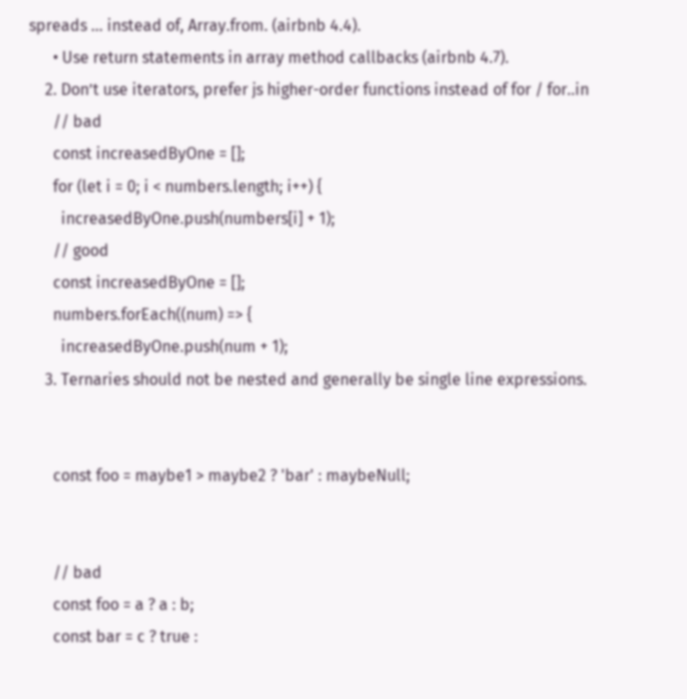spreads ... instead of, Array.from. (airbnb 4.4).
      • Use return statements in array method callbacks (airbnb 4.7).
    2. Don’t use iterators, prefer js higher-order functions instead of for / for..in
      // bad
      const increasedByOne = [];
      for (let i = 0; i < numbers.length; i++) {
        increasedByOne.push(numbers[i] + 1);
      // good
      const increasedByOne = [];
      numbers.forEach((num) => {
        increasedByOne.push(num + 1);
    3. Ternaries should not be nested and generally be single line expressions.


      const foo = maybe1 > maybe2 ? 'bar' : maybeNull;


      // bad
      const foo = a ? a : b;
      const bar = c ? true :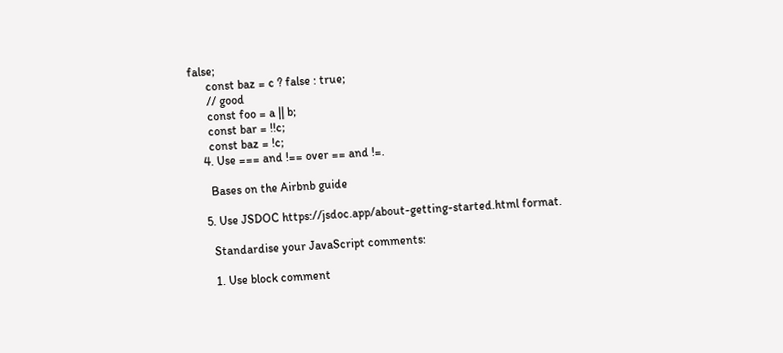false;
      const baz = c ? false : true;
      // good
      const foo = a || b;
      const bar = !!c;
      const baz = !c;
    4. Use === and !== over == and !=.

      Bases on the Airbnb guide

    5. Use JSDOC https://jsdoc.app/about-getting-started.html format.

      Standardise your JavaScript comments:

      1. Use block comment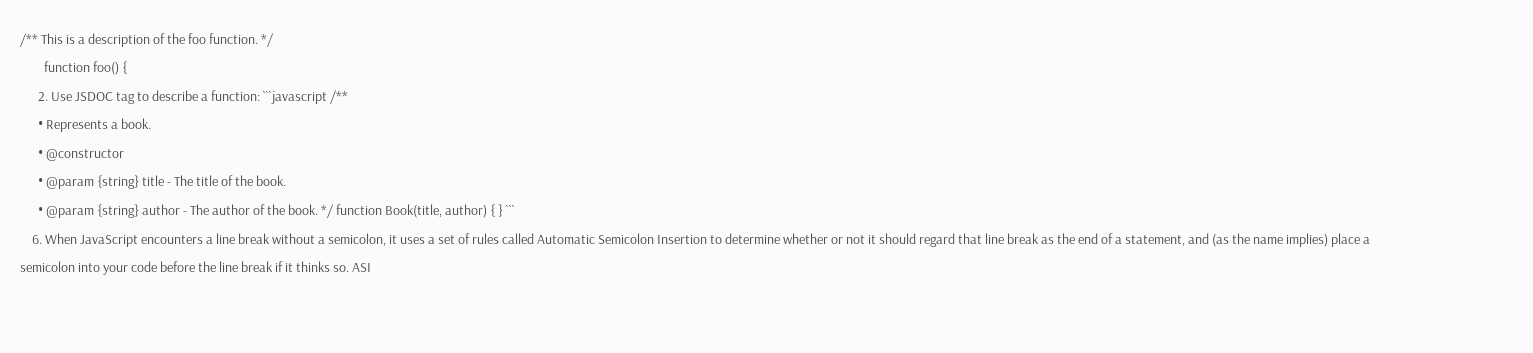/** This is a description of the foo function. */
        function foo() {
      2. Use JSDOC tag to describe a function: ```javascript /**
      • Represents a book.
      • @constructor
      • @param {string} title - The title of the book.
      • @param {string} author - The author of the book. */ function Book(title, author) { } ```
    6. When JavaScript encounters a line break without a semicolon, it uses a set of rules called Automatic Semicolon Insertion to determine whether or not it should regard that line break as the end of a statement, and (as the name implies) place a semicolon into your code before the line break if it thinks so. ASI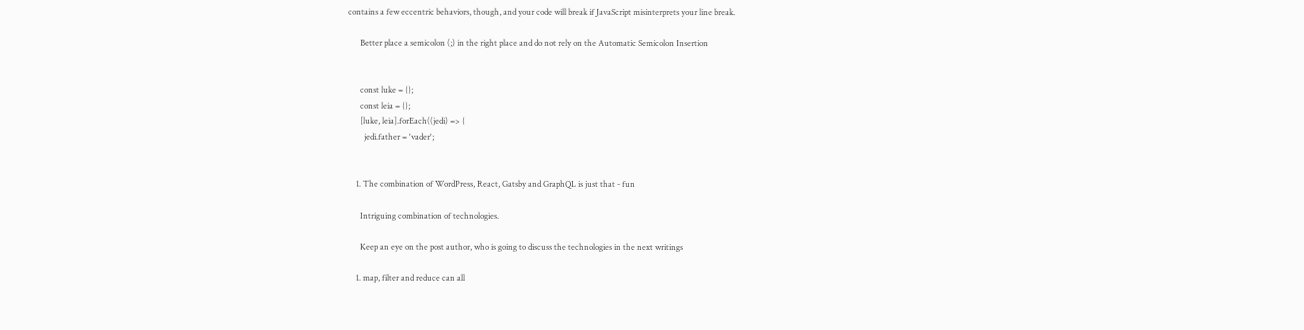contains a few eccentric behaviors, though, and your code will break if JavaScript misinterprets your line break.

      Better place a semicolon (;) in the right place and do not rely on the Automatic Semicolon Insertion


      const luke = {};
      const leia = {};
      [luke, leia].forEach((jedi) => {
        jedi.father = 'vader';


    1. The combination of WordPress, React, Gatsby and GraphQL is just that - fun

      Intriguing combination of technologies.

      Keep an eye on the post author, who is going to discuss the technologies in the next writings

    1. map, filter and reduce can all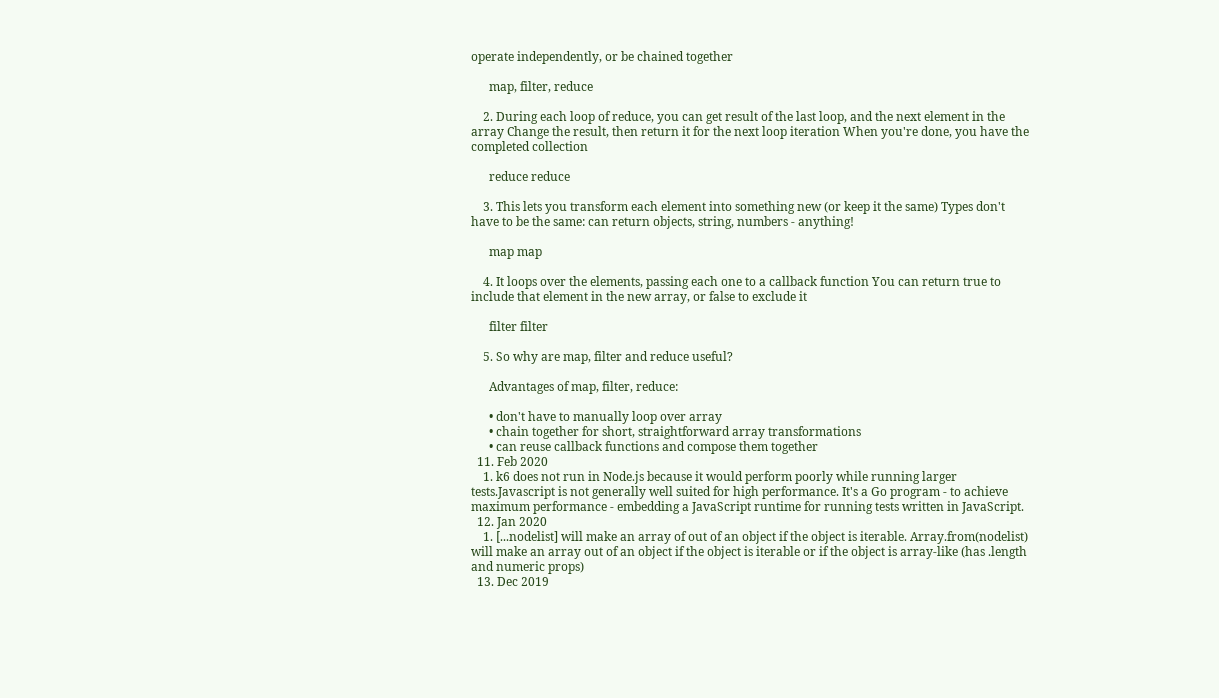operate independently, or be chained together

      map, filter, reduce

    2. During each loop of reduce, you can get result of the last loop, and the next element in the array Change the result, then return it for the next loop iteration When you're done, you have the completed collection

      reduce reduce

    3. This lets you transform each element into something new (or keep it the same) Types don't have to be the same: can return objects, string, numbers - anything!

      map map

    4. It loops over the elements, passing each one to a callback function You can return true to include that element in the new array, or false to exclude it

      filter filter

    5. So why are map, filter and reduce useful?

      Advantages of map, filter, reduce:

      • don't have to manually loop over array
      • chain together for short, straightforward array transformations
      • can reuse callback functions and compose them together
  11. Feb 2020
    1. k6 does not run in Node.js because it would perform poorly while running larger tests.Javascript is not generally well suited for high performance. It's a Go program - to achieve maximum performance - embedding a JavaScript runtime for running tests written in JavaScript.
  12. Jan 2020
    1. [...nodelist] will make an array of out of an object if the object is iterable. Array.from(nodelist) will make an array out of an object if the object is iterable or if the object is array-like (has .length and numeric props)
  13. Dec 2019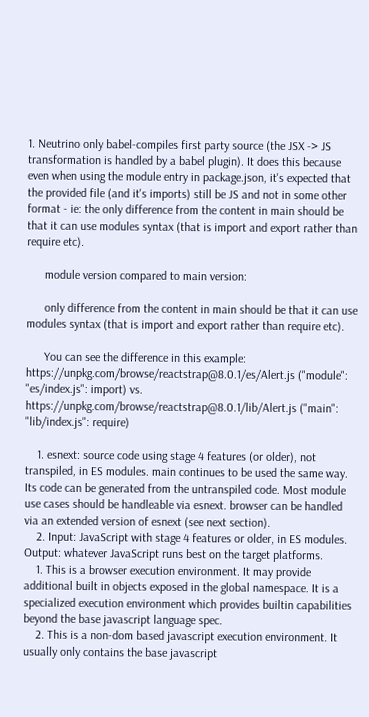1. Neutrino only babel-compiles first party source (the JSX -> JS transformation is handled by a babel plugin). It does this because even when using the module entry in package.json, it's expected that the provided file (and it's imports) still be JS and not in some other format - ie: the only difference from the content in main should be that it can use modules syntax (that is import and export rather than require etc).

      module version compared to main version:

      only difference from the content in main should be that it can use modules syntax (that is import and export rather than require etc).

      You can see the difference in this example: https://unpkg.com/browse/reactstrap@8.0.1/es/Alert.js ("module": "es/index.js": import) vs. https://unpkg.com/browse/reactstrap@8.0.1/lib/Alert.js ("main": "lib/index.js": require)

    1. esnext: source code using stage 4 features (or older), not transpiled, in ES modules. main continues to be used the same way. Its code can be generated from the untranspiled code. Most module use cases should be handleable via esnext. browser can be handled via an extended version of esnext (see next section).
    2. Input: JavaScript with stage 4 features or older, in ES modules. Output: whatever JavaScript runs best on the target platforms.
    1. This is a browser execution environment. It may provide additional built in objects exposed in the global namespace. It is a specialized execution environment which provides builtin capabilities beyond the base javascript language spec.
    2. This is a non-dom based javascript execution environment. It usually only contains the base javascript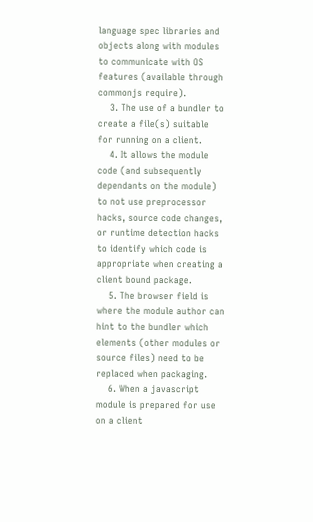language spec libraries and objects along with modules to communicate with OS features (available through commonjs require).
    3. The use of a bundler to create a file(s) suitable for running on a client.
    4. It allows the module code (and subsequently dependants on the module) to not use preprocessor hacks, source code changes, or runtime detection hacks to identify which code is appropriate when creating a client bound package.
    5. The browser field is where the module author can hint to the bundler which elements (other modules or source files) need to be replaced when packaging.
    6. When a javascript module is prepared for use on a client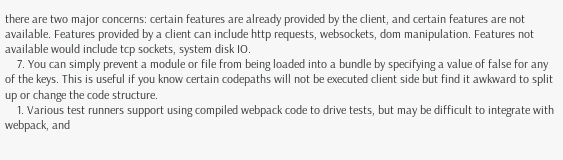there are two major concerns: certain features are already provided by the client, and certain features are not available. Features provided by a client can include http requests, websockets, dom manipulation. Features not available would include tcp sockets, system disk IO.
    7. You can simply prevent a module or file from being loaded into a bundle by specifying a value of false for any of the keys. This is useful if you know certain codepaths will not be executed client side but find it awkward to split up or change the code structure.
    1. Various test runners support using compiled webpack code to drive tests, but may be difficult to integrate with webpack, and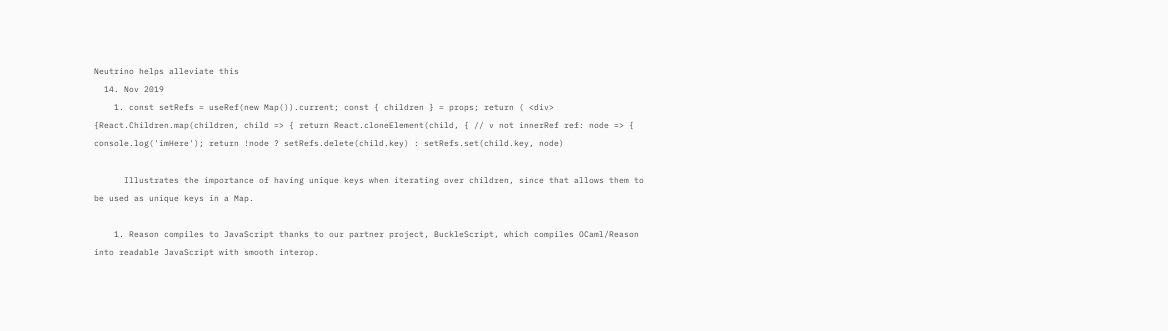Neutrino helps alleviate this
  14. Nov 2019
    1. const setRefs = useRef(new Map()).current; const { children } = props; return ( <div> {React.Children.map(children, child => { return React.cloneElement(child, { // v not innerRef ref: node => { console.log('imHere'); return !node ? setRefs.delete(child.key) : setRefs.set(child.key, node)

      Illustrates the importance of having unique keys when iterating over children, since that allows them to be used as unique keys in a Map.

    1. Reason compiles to JavaScript thanks to our partner project, BuckleScript, which compiles OCaml/Reason into readable JavaScript with smooth interop.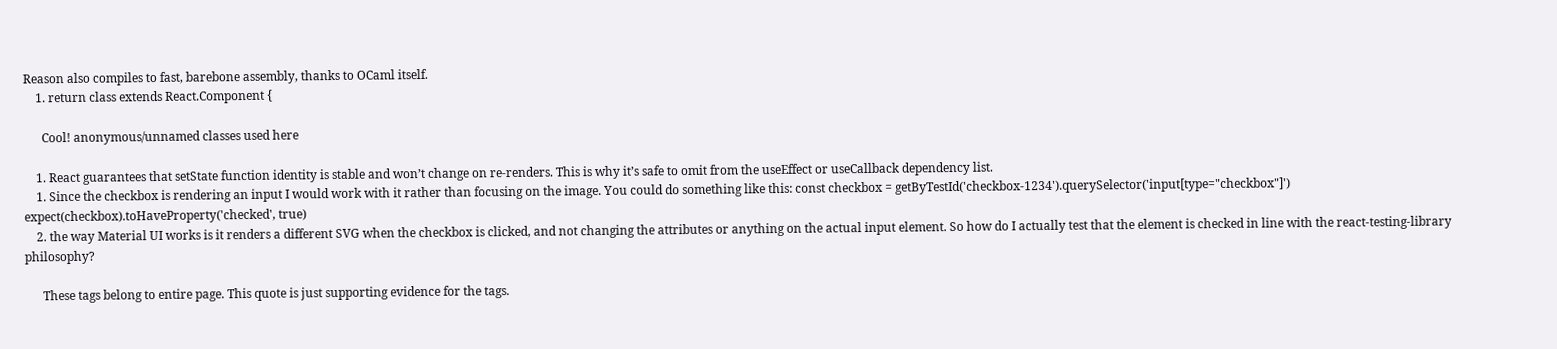Reason also compiles to fast, barebone assembly, thanks to OCaml itself.
    1. return class extends React.Component {

      Cool! anonymous/unnamed classes used here

    1. React guarantees that setState function identity is stable and won’t change on re-renders. This is why it’s safe to omit from the useEffect or useCallback dependency list.
    1. Since the checkbox is rendering an input I would work with it rather than focusing on the image. You could do something like this: const checkbox = getByTestId('checkbox-1234').querySelector('input[type="checkbox"]') expect(checkbox).toHaveProperty('checked', true)
    2. the way Material UI works is it renders a different SVG when the checkbox is clicked, and not changing the attributes or anything on the actual input element. So how do I actually test that the element is checked in line with the react-testing-library philosophy?

      These tags belong to entire page. This quote is just supporting evidence for the tags.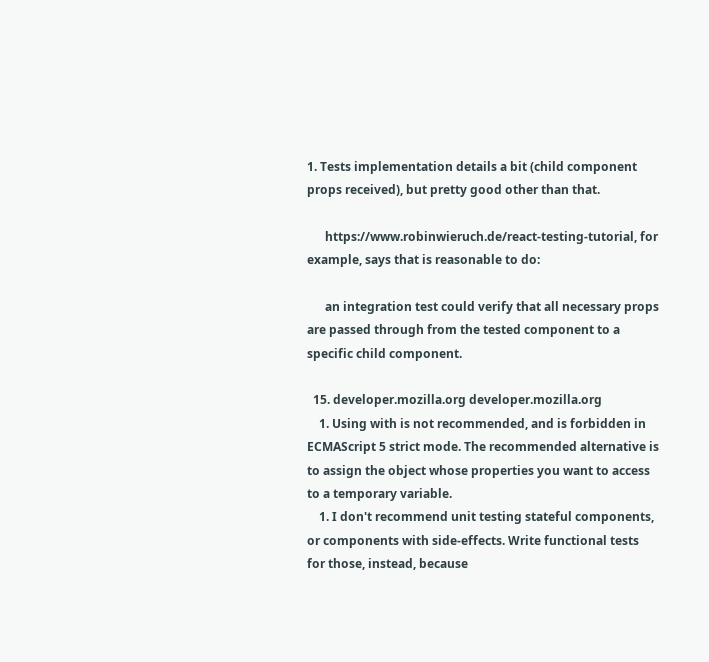1. Tests implementation details a bit (child component props received), but pretty good other than that.

      https://www.robinwieruch.de/react-testing-tutorial, for example, says that is reasonable to do:

      an integration test could verify that all necessary props are passed through from the tested component to a specific child component.

  15. developer.mozilla.org developer.mozilla.org
    1. Using with is not recommended, and is forbidden in ECMAScript 5 strict mode. The recommended alternative is to assign the object whose properties you want to access to a temporary variable.
    1. I don't recommend unit testing stateful components, or components with side-effects. Write functional tests for those, instead, because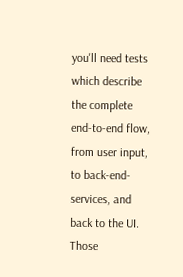you'll need tests which describe the complete end-to-end flow, from user input, to back-end-services, and back to the UI. Those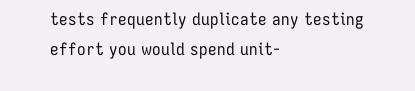tests frequently duplicate any testing effort you would spend unit-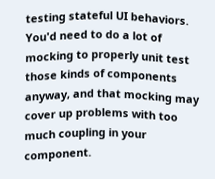testing stateful UI behaviors. You'd need to do a lot of mocking to properly unit test those kinds of components anyway, and that mocking may cover up problems with too much coupling in your component.